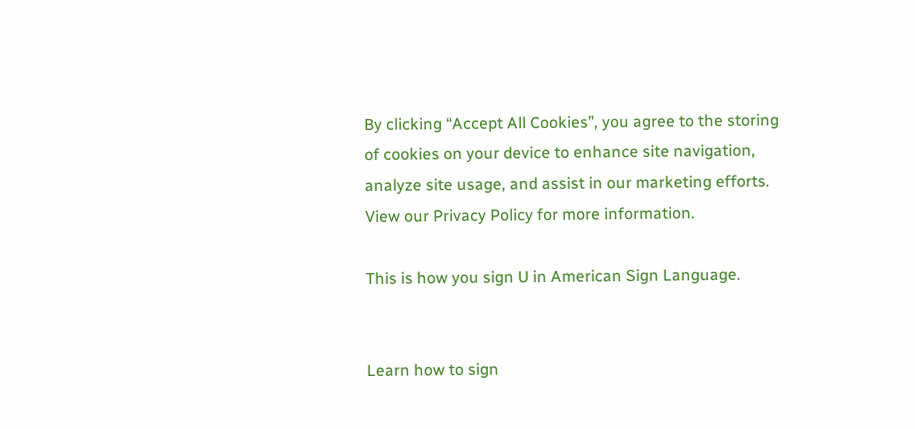By clicking “Accept All Cookies”, you agree to the storing of cookies on your device to enhance site navigation, analyze site usage, and assist in our marketing efforts. View our Privacy Policy for more information.

This is how you sign U in American Sign Language.


Learn how to sign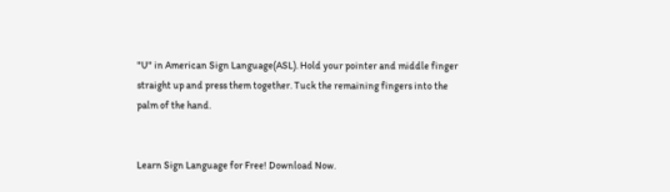"U" in American Sign Language(ASL). Hold your pointer and middle finger straight up and press them together. Tuck the remaining fingers into the palm of the hand.


Learn Sign Language for Free! Download Now.